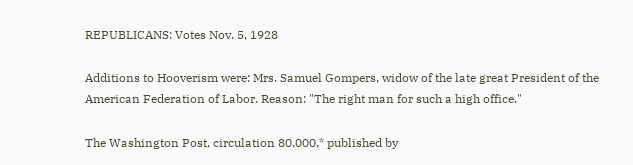REPUBLICANS: Votes Nov. 5, 1928

Additions to Hooverism were: Mrs. Samuel Gompers, widow of the late great President of the American Federation of Labor. Reason: "The right man for such a high office."

The Washington Post, circulation 80,000,* published by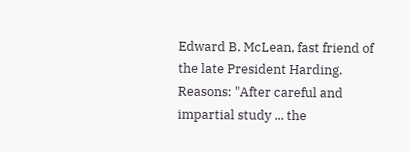Edward B. McLean, fast friend of the late President Harding. Reasons: "After careful and impartial study ... the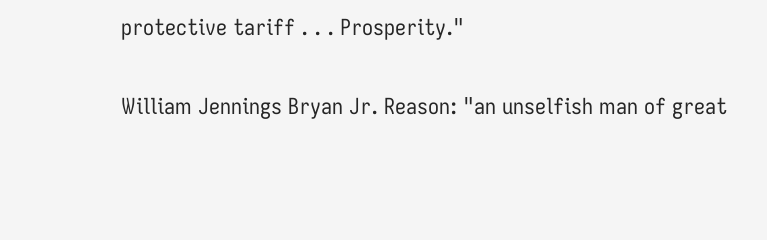protective tariff . . . Prosperity."

William Jennings Bryan Jr. Reason: "an unselfish man of great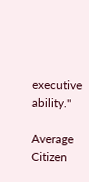executive ability."

Average Citizen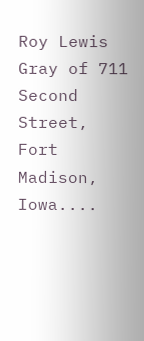Roy Lewis Gray of 711 Second Street, Fort Madison, Iowa....